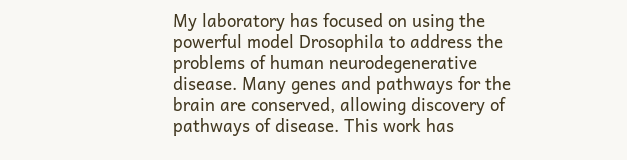My laboratory has focused on using the powerful model Drosophila to address the problems of human neurodegenerative disease. Many genes and pathways for the brain are conserved, allowing discovery of pathways of disease. This work has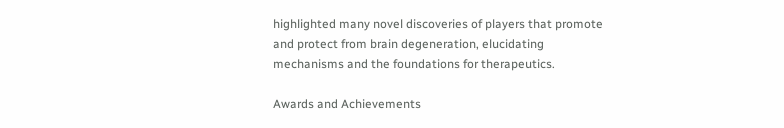highlighted many novel discoveries of players that promote and protect from brain degeneration, elucidating mechanisms and the foundations for therapeutics.

Awards and Achievements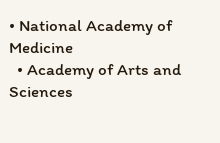• National Academy of Medicine
  • Academy of Arts and Sciences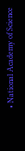• National Academy of Science